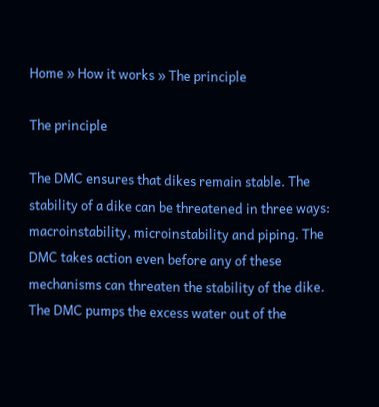Home » How it works » The principle

The principle

The DMC ensures that dikes remain stable. The stability of a dike can be threatened in three ways: macroinstability, microinstability and piping. The DMC takes action even before any of these mechanisms can threaten the stability of the dike. The DMC pumps the excess water out of the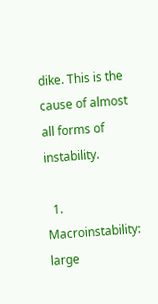dike. This is the cause of almost all forms of instability.

  1. Macroinstability: large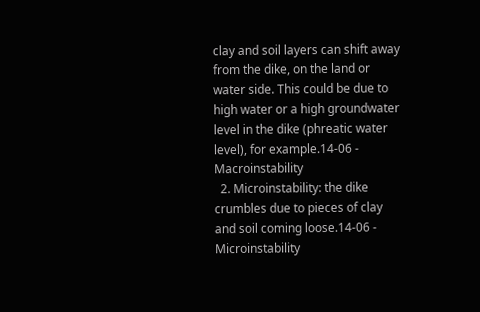clay and soil layers can shift away from the dike, on the land or water side. This could be due to high water or a high groundwater level in the dike (phreatic water level), for example.14-06 - Macroinstability
  2. Microinstability: the dike crumbles due to pieces of clay and soil coming loose.14-06 - Microinstability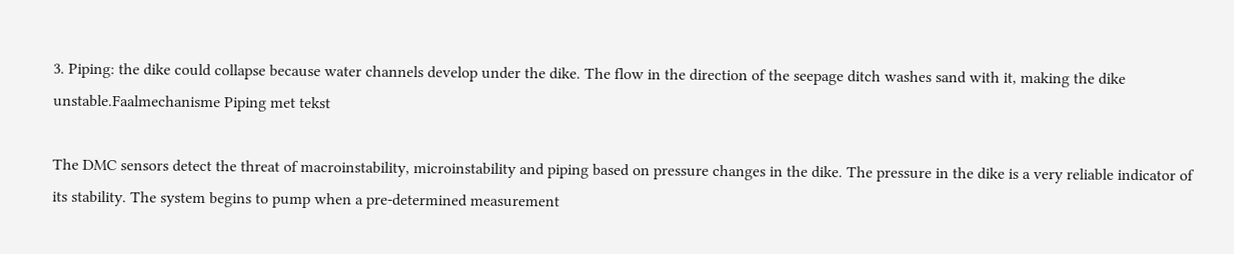3. Piping: the dike could collapse because water channels develop under the dike. The flow in the direction of the seepage ditch washes sand with it, making the dike unstable.Faalmechanisme Piping met tekst

The DMC sensors detect the threat of macroinstability, microinstability and piping based on pressure changes in the dike. The pressure in the dike is a very reliable indicator of its stability. The system begins to pump when a pre-determined measurement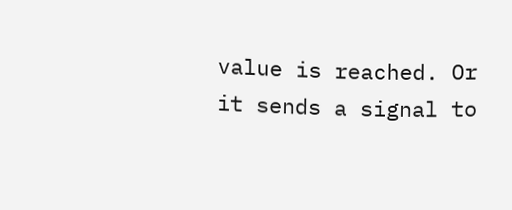value is reached. Or it sends a signal to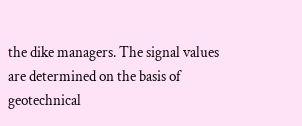the dike managers. The signal values are determined on the basis of geotechnical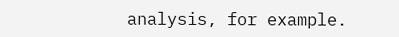analysis, for example.